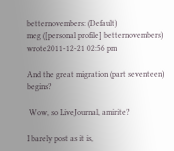betternovembers: (Default)
meg ([personal profile] betternovembers) wrote2011-12-21 02:56 pm

And the great migration (part seventeen) begins?

 Wow, so LiveJournal, amirite?

I barely post as it is,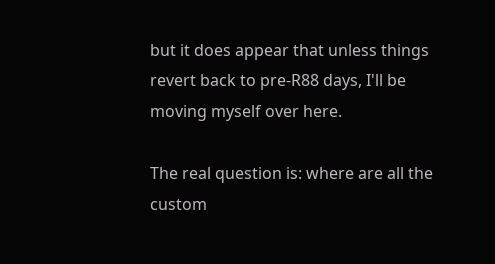but it does appear that unless things revert back to pre-R88 days, I'll be moving myself over here.

The real question is: where are all the custom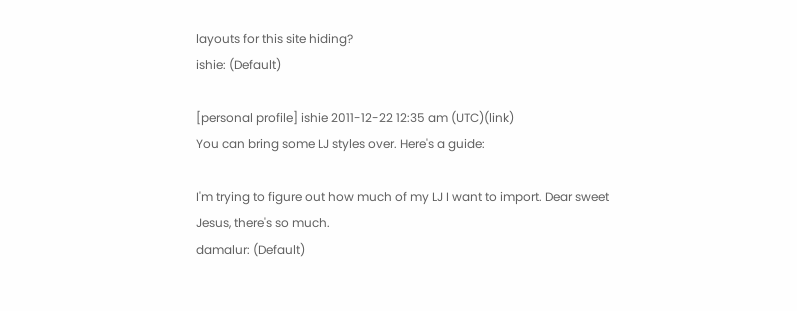layouts for this site hiding?
ishie: (Default)

[personal profile] ishie 2011-12-22 12:35 am (UTC)(link)
You can bring some LJ styles over. Here's a guide:

I'm trying to figure out how much of my LJ I want to import. Dear sweet Jesus, there's so much.
damalur: (Default)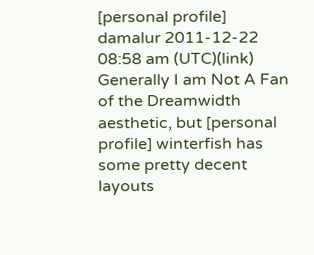[personal profile] damalur 2011-12-22 08:58 am (UTC)(link)
Generally I am Not A Fan of the Dreamwidth aesthetic, but [personal profile] winterfish has some pretty decent layouts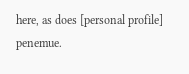here, as does [personal profile] penemue.